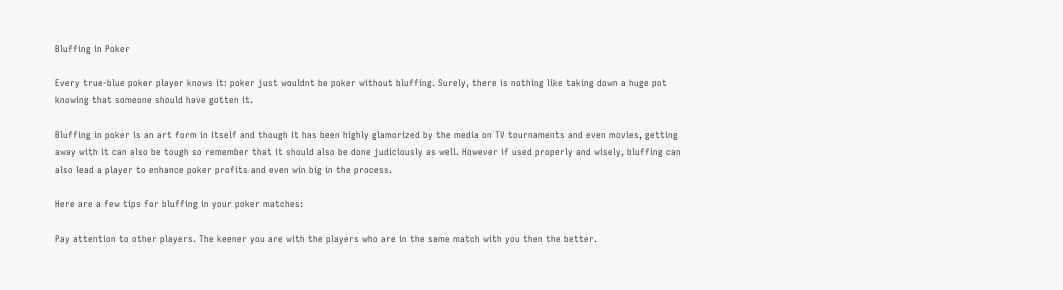Bluffing in Poker

Every true-blue poker player knows it: poker just wouldnt be poker without bluffing. Surely, there is nothing like taking down a huge pot knowing that someone should have gotten it.

Bluffing in poker is an art form in itself and though it has been highly glamorized by the media on TV tournaments and even movies, getting away with it can also be tough so remember that it should also be done judiciously as well. However if used properly and wisely, bluffing can also lead a player to enhance poker profits and even win big in the process.

Here are a few tips for bluffing in your poker matches:

Pay attention to other players. The keener you are with the players who are in the same match with you then the better.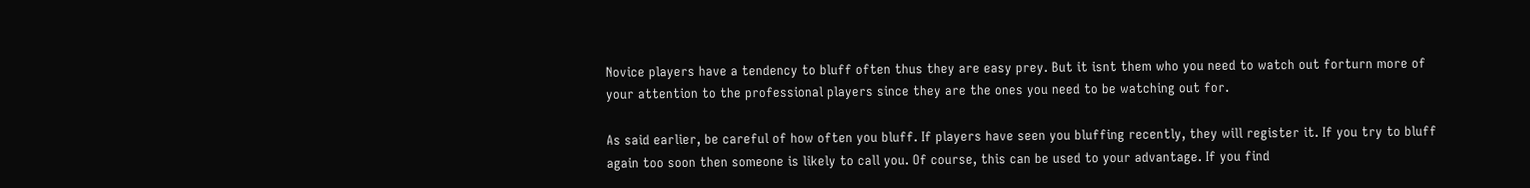Novice players have a tendency to bluff often thus they are easy prey. But it isnt them who you need to watch out forturn more of your attention to the professional players since they are the ones you need to be watching out for.

As said earlier, be careful of how often you bluff. If players have seen you bluffing recently, they will register it. If you try to bluff again too soon then someone is likely to call you. Of course, this can be used to your advantage. If you find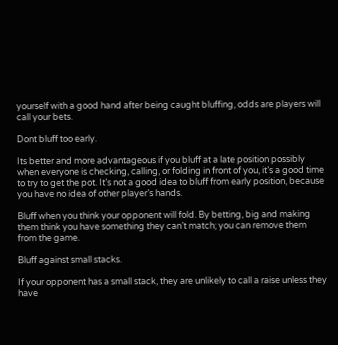yourself with a good hand after being caught bluffing, odds are players will call your bets.

Dont bluff too early.

Its better and more advantageous if you bluff at a late position possibly when everyone is checking, calling, or folding in front of you, it’s a good time to try to get the pot. It’s not a good idea to bluff from early position, because you have no idea of other player’s hands.

Bluff when you think your opponent will fold. By betting, big and making them think you have something they can’t match; you can remove them from the game.

Bluff against small stacks.

If your opponent has a small stack, they are unlikely to call a raise unless they have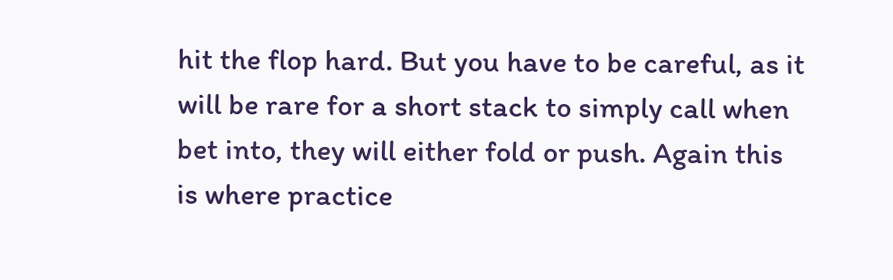hit the flop hard. But you have to be careful, as it will be rare for a short stack to simply call when bet into, they will either fold or push. Again this is where practice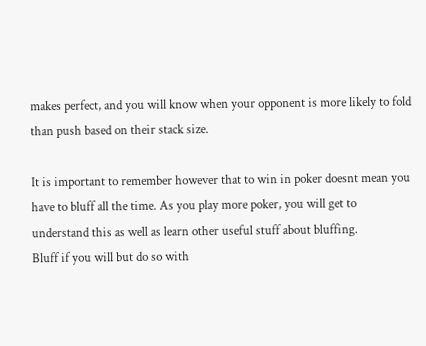makes perfect, and you will know when your opponent is more likely to fold than push based on their stack size.

It is important to remember however that to win in poker doesnt mean you have to bluff all the time. As you play more poker, you will get to understand this as well as learn other useful stuff about bluffing.
Bluff if you will but do so with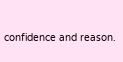confidence and reason.